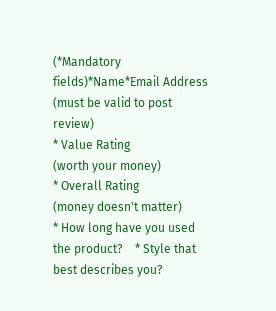(*Mandatory fields)*Name*Email Address (must be valid to post review)
* Value Rating
(worth your money)
* Overall Rating
(money doesn't matter)
* How long have you used the product?    * Style that best describes you?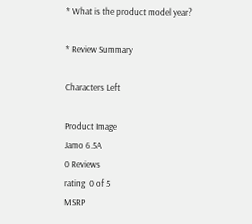* What is the product model year?

* Review Summary

Characters Left

Product Image
Jamo 6.5A
0 Reviews
rating  0 of 5
MSRP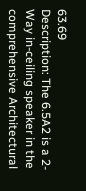63.69
Description: The 6.5A2 is a 2-Way in-ceiling speaker in the comprehensive Architectural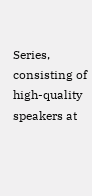Series, consisting of high-quality speakers at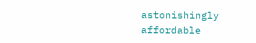astonishingly affordable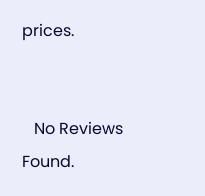prices.


   No Reviews Found.